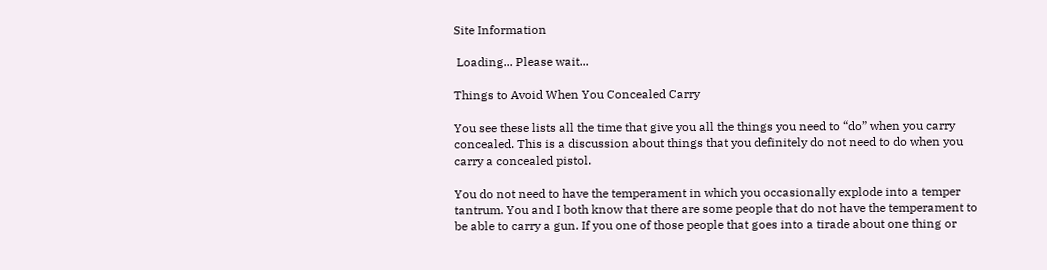Site Information

 Loading... Please wait...

Things to Avoid When You Concealed Carry

You see these lists all the time that give you all the things you need to “do” when you carry concealed. This is a discussion about things that you definitely do not need to do when you carry a concealed pistol.

You do not need to have the temperament in which you occasionally explode into a temper tantrum. You and I both know that there are some people that do not have the temperament to be able to carry a gun. If you one of those people that goes into a tirade about one thing or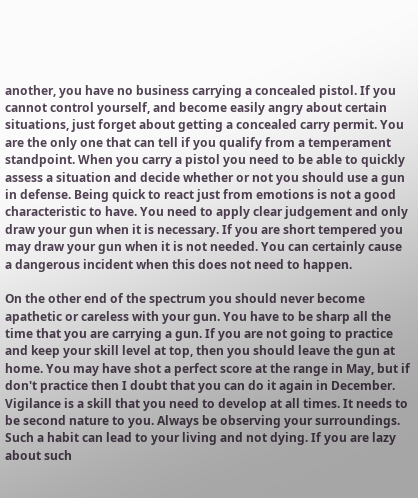another, you have no business carrying a concealed pistol. If you cannot control yourself, and become easily angry about certain situations, just forget about getting a concealed carry permit. You are the only one that can tell if you qualify from a temperament standpoint. When you carry a pistol you need to be able to quickly assess a situation and decide whether or not you should use a gun in defense. Being quick to react just from emotions is not a good characteristic to have. You need to apply clear judgement and only draw your gun when it is necessary. If you are short tempered you may draw your gun when it is not needed. You can certainly cause a dangerous incident when this does not need to happen.

On the other end of the spectrum you should never become apathetic or careless with your gun. You have to be sharp all the time that you are carrying a gun. If you are not going to practice and keep your skill level at top, then you should leave the gun at home. You may have shot a perfect score at the range in May, but if don't practice then I doubt that you can do it again in December. Vigilance is a skill that you need to develop at all times. It needs to be second nature to you. Always be observing your surroundings. Such a habit can lead to your living and not dying. If you are lazy about such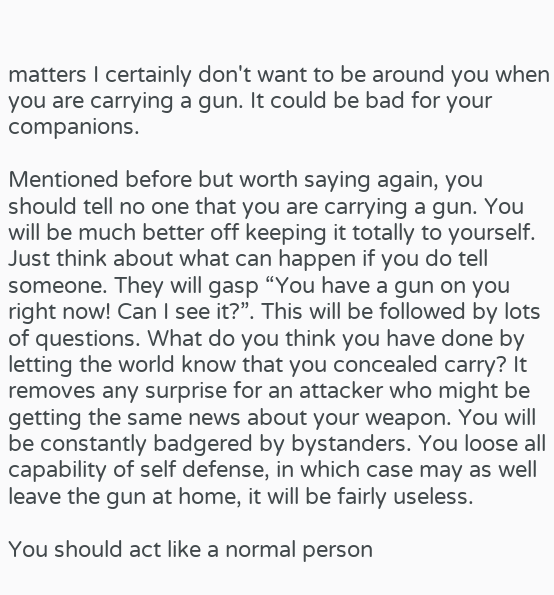matters I certainly don't want to be around you when you are carrying a gun. It could be bad for your companions.

Mentioned before but worth saying again, you should tell no one that you are carrying a gun. You will be much better off keeping it totally to yourself. Just think about what can happen if you do tell someone. They will gasp “You have a gun on you right now! Can I see it?”. This will be followed by lots of questions. What do you think you have done by letting the world know that you concealed carry? It removes any surprise for an attacker who might be getting the same news about your weapon. You will be constantly badgered by bystanders. You loose all capability of self defense, in which case may as well leave the gun at home, it will be fairly useless.

You should act like a normal person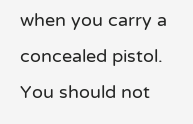when you carry a concealed pistol. You should not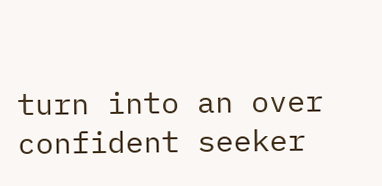turn into an over confident seeker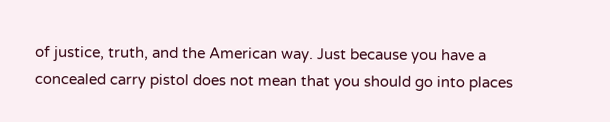of justice, truth, and the American way. Just because you have a concealed carry pistol does not mean that you should go into places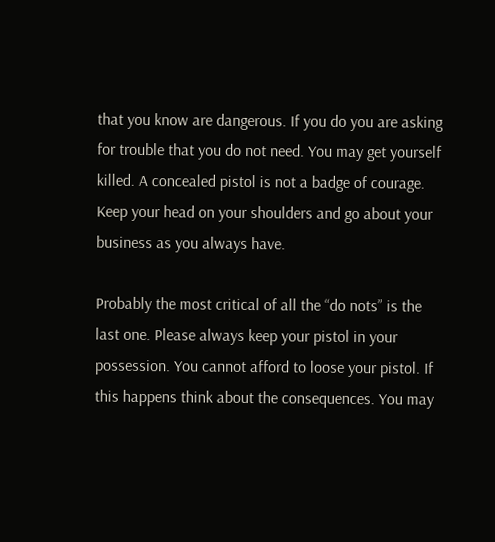that you know are dangerous. If you do you are asking for trouble that you do not need. You may get yourself killed. A concealed pistol is not a badge of courage. Keep your head on your shoulders and go about your business as you always have.

Probably the most critical of all the “do nots” is the last one. Please always keep your pistol in your possession. You cannot afford to loose your pistol. If this happens think about the consequences. You may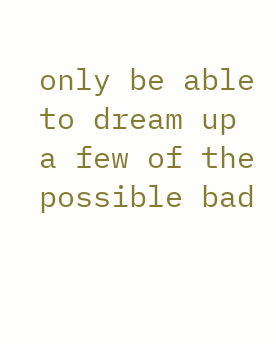only be able to dream up a few of the possible bad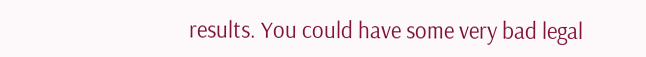results. You could have some very bad legal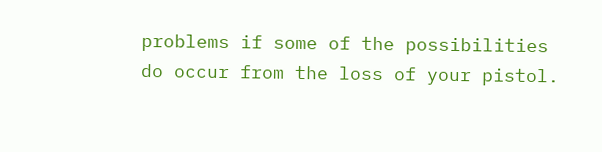problems if some of the possibilities do occur from the loss of your pistol.